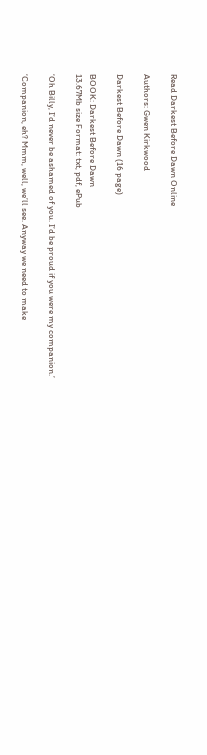Read Darkest Before Dawn Online

Authors: Gwen Kirkwood

Darkest Before Dawn (16 page)

BOOK: Darkest Before Dawn
13.67Mb size Format: txt, pdf, ePub

‘Oh Billy, I’d never be ashamed of you. I’d be proud if you were my companion.’

‘Companion, eh? Mmm, well, we’ll see. Anyway we need to make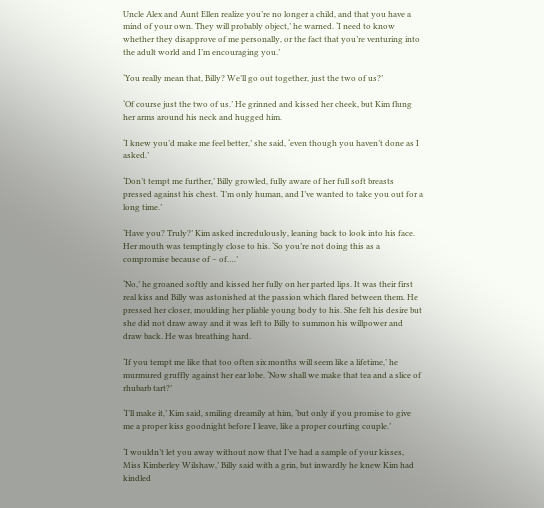Uncle Alex and Aunt Ellen realize you’re no longer a child, and that you have a mind of your own. They will probably object,’ he warned. ‘I need to know whether they disapprove of me personally, or the fact that you’re venturing into the adult world and I’m encouraging you.’

‘You really mean that, Billy? We’ll go out together, just the two of us?’

‘Of course just the two of us.’ He grinned and kissed her cheek, but Kim flung her arms around his neck and hugged him.

‘I knew you’d make me feel better,’ she said, ‘even though you haven’t done as I asked.’

‘Don’t tempt me further,’ Billy growled, fully aware of her full soft breasts pressed against his chest. ‘I’m only human, and I’ve wanted to take you out for a long time.’

‘Have you? Truly?’ Kim asked incredulously, leaning back to look into his face. Her mouth was temptingly close to his. ‘So you’re not doing this as a compromise because of – of….’

‘No,’ he groaned softly and kissed her fully on her parted lips. It was their first real kiss and Billy was astonished at the passion which flared between them. He pressed her closer, moulding her pliable young body to his. She felt his desire but she did not draw away and it was left to Billy to summon his willpower and draw back. He was breathing hard.

‘If you tempt me like that too often six months will seem like a lifetime,’ he murmured gruffly against her ear lobe. ‘Now shall we make that tea and a slice of rhubarb tart?’

‘I’ll make it,’ Kim said, smiling dreamily at him, ‘but only if you promise to give me a proper kiss goodnight before I leave, like a proper courting couple.’

‘I wouldn’t let you away without now that I’ve had a sample of your kisses, Miss Kimberley Wilshaw,’ Billy said with a grin, but inwardly he knew Kim had kindled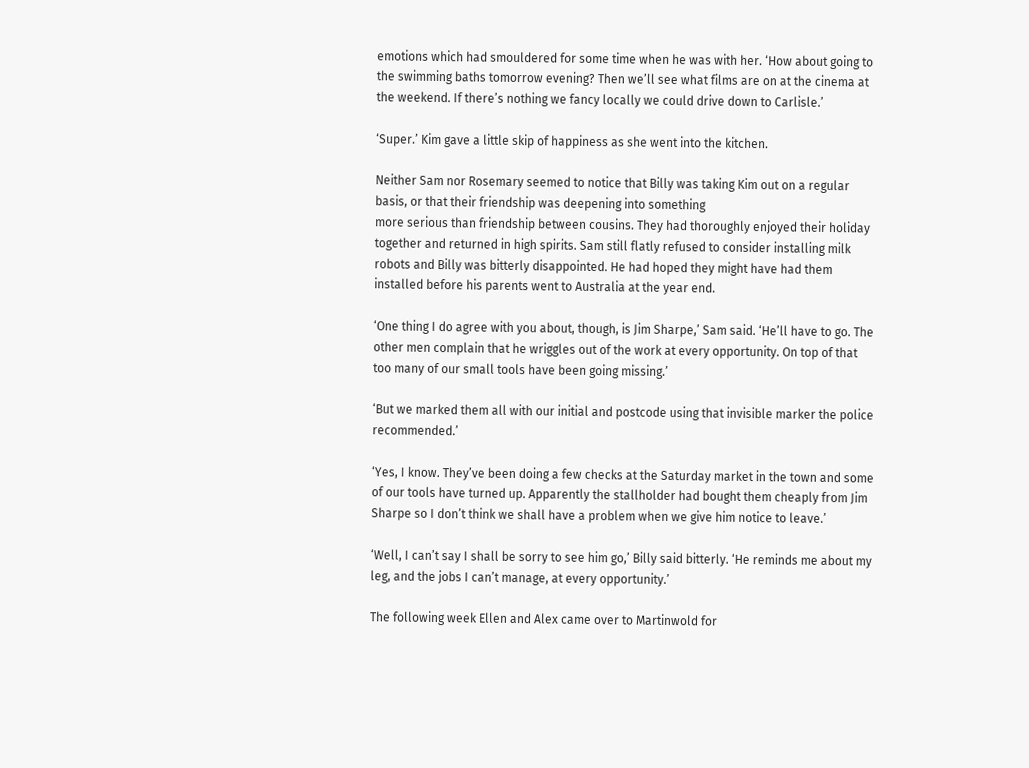emotions which had smouldered for some time when he was with her. ‘How about going to the swimming baths tomorrow evening? Then we’ll see what films are on at the cinema at the weekend. If there’s nothing we fancy locally we could drive down to Carlisle.’

‘Super.’ Kim gave a little skip of happiness as she went into the kitchen.

Neither Sam nor Rosemary seemed to notice that Billy was taking Kim out on a regular basis, or that their friendship was deepening into something
more serious than friendship between cousins. They had thoroughly enjoyed their holiday together and returned in high spirits. Sam still flatly refused to consider installing milk robots and Billy was bitterly disappointed. He had hoped they might have had them installed before his parents went to Australia at the year end.

‘One thing I do agree with you about, though, is Jim Sharpe,’ Sam said. ‘He’ll have to go. The other men complain that he wriggles out of the work at every opportunity. On top of that too many of our small tools have been going missing.’

‘But we marked them all with our initial and postcode using that invisible marker the police recommended.’

‘Yes, I know. They’ve been doing a few checks at the Saturday market in the town and some of our tools have turned up. Apparently the stallholder had bought them cheaply from Jim Sharpe so I don’t think we shall have a problem when we give him notice to leave.’

‘Well, I can’t say I shall be sorry to see him go,’ Billy said bitterly. ‘He reminds me about my leg, and the jobs I can’t manage, at every opportunity.’

The following week Ellen and Alex came over to Martinwold for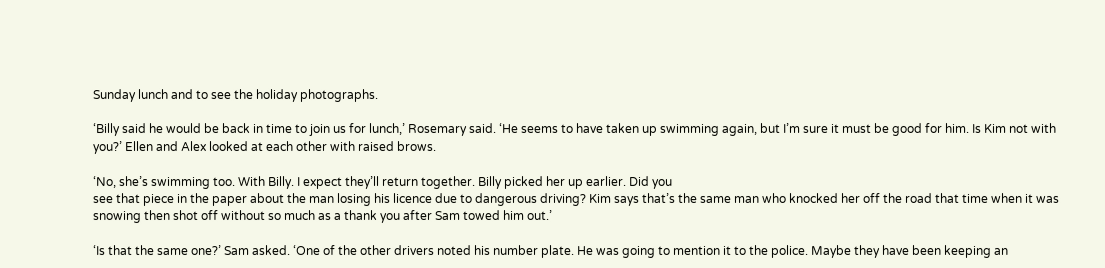Sunday lunch and to see the holiday photographs.

‘Billy said he would be back in time to join us for lunch,’ Rosemary said. ‘He seems to have taken up swimming again, but I’m sure it must be good for him. Is Kim not with you?’ Ellen and Alex looked at each other with raised brows.

‘No, she’s swimming too. With Billy. I expect they’ll return together. Billy picked her up earlier. Did you
see that piece in the paper about the man losing his licence due to dangerous driving? Kim says that’s the same man who knocked her off the road that time when it was snowing then shot off without so much as a thank you after Sam towed him out.’

‘Is that the same one?’ Sam asked. ‘One of the other drivers noted his number plate. He was going to mention it to the police. Maybe they have been keeping an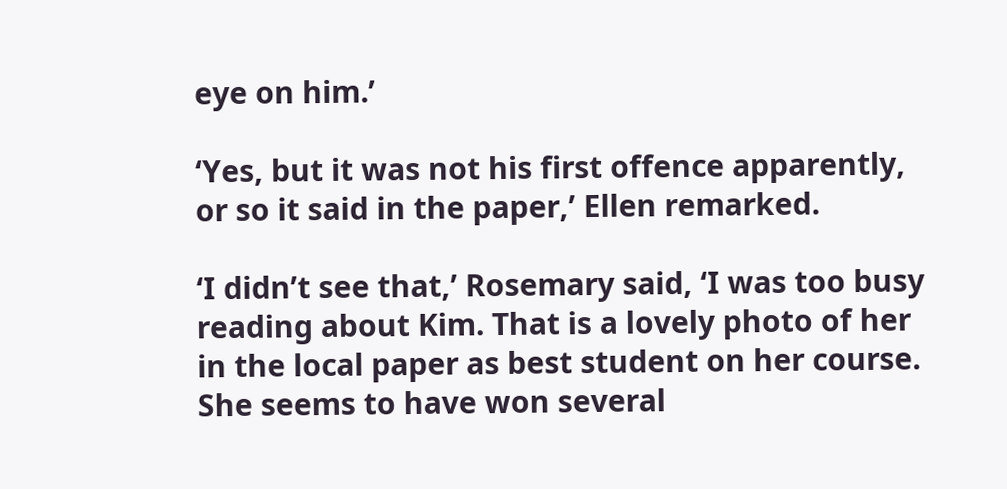eye on him.’

‘Yes, but it was not his first offence apparently, or so it said in the paper,’ Ellen remarked.

‘I didn’t see that,’ Rosemary said, ‘I was too busy reading about Kim. That is a lovely photo of her in the local paper as best student on her course. She seems to have won several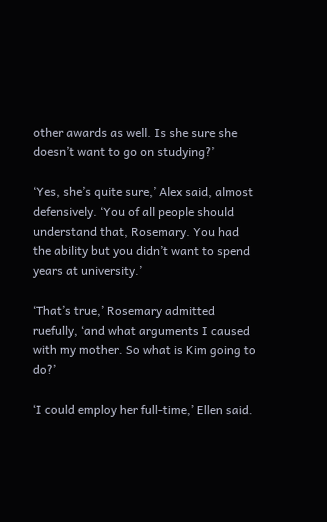other awards as well. Is she sure she doesn’t want to go on studying?’

‘Yes, she’s quite sure,’ Alex said, almost defensively. ‘You of all people should understand that, Rosemary. You had the ability but you didn’t want to spend years at university.’

‘That’s true,’ Rosemary admitted ruefully, ‘and what arguments I caused with my mother. So what is Kim going to do?’

‘I could employ her full-time,’ Ellen said.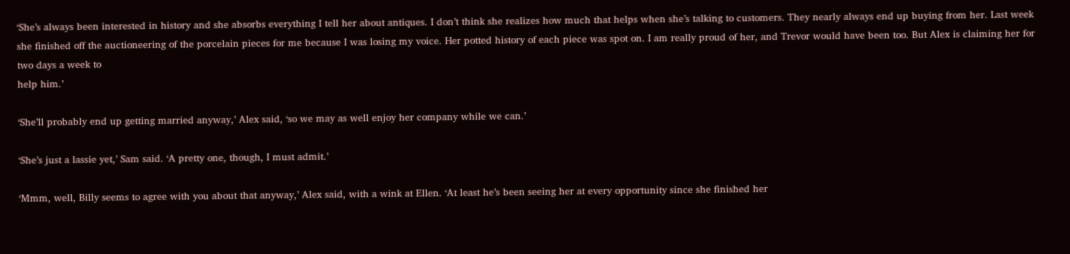‘She’s always been interested in history and she absorbs everything I tell her about antiques. I don’t think she realizes how much that helps when she’s talking to customers. They nearly always end up buying from her. Last week she finished off the auctioneering of the porcelain pieces for me because I was losing my voice. Her potted history of each piece was spot on. I am really proud of her, and Trevor would have been too. But Alex is claiming her for two days a week to
help him.’

‘She’ll probably end up getting married anyway,’ Alex said, ‘so we may as well enjoy her company while we can.’

‘She’s just a lassie yet,’ Sam said. ‘A pretty one, though, I must admit.’

‘Mmm, well, Billy seems to agree with you about that anyway,’ Alex said, with a wink at Ellen. ‘At least he’s been seeing her at every opportunity since she finished her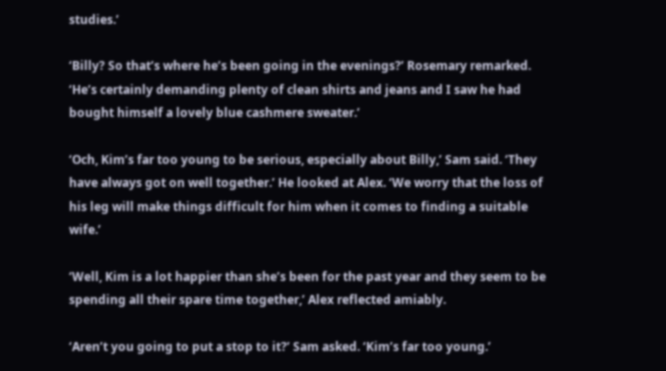studies.’

‘Billy? So that’s where he’s been going in the evenings?’ Rosemary remarked. ‘He’s certainly demanding plenty of clean shirts and jeans and I saw he had bought himself a lovely blue cashmere sweater.’

‘Och, Kim’s far too young to be serious, especially about Billy,’ Sam said. ‘They have always got on well together.’ He looked at Alex. ‘We worry that the loss of his leg will make things difficult for him when it comes to finding a suitable wife.’

‘Well, Kim is a lot happier than she’s been for the past year and they seem to be spending all their spare time together,’ Alex reflected amiably.

‘Aren’t you going to put a stop to it?’ Sam asked. ‘Kim’s far too young.’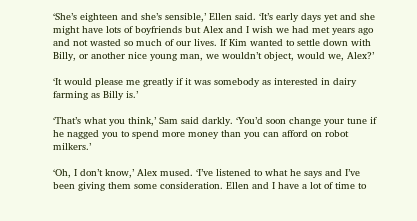‘She’s eighteen and she’s sensible,’ Ellen said. ‘It’s early days yet and she might have lots of boyfriends but Alex and I wish we had met years ago and not wasted so much of our lives. If Kim wanted to settle down with Billy, or another nice young man, we wouldn’t object, would we, Alex?’

‘It would please me greatly if it was somebody as interested in dairy farming as Billy is.’

‘That’s what you think,’ Sam said darkly. ‘You’d soon change your tune if he nagged you to spend more money than you can afford on robot milkers.’

‘Oh, I don’t know,’ Alex mused. ‘I’ve listened to what he says and I’ve been giving them some consideration. Ellen and I have a lot of time to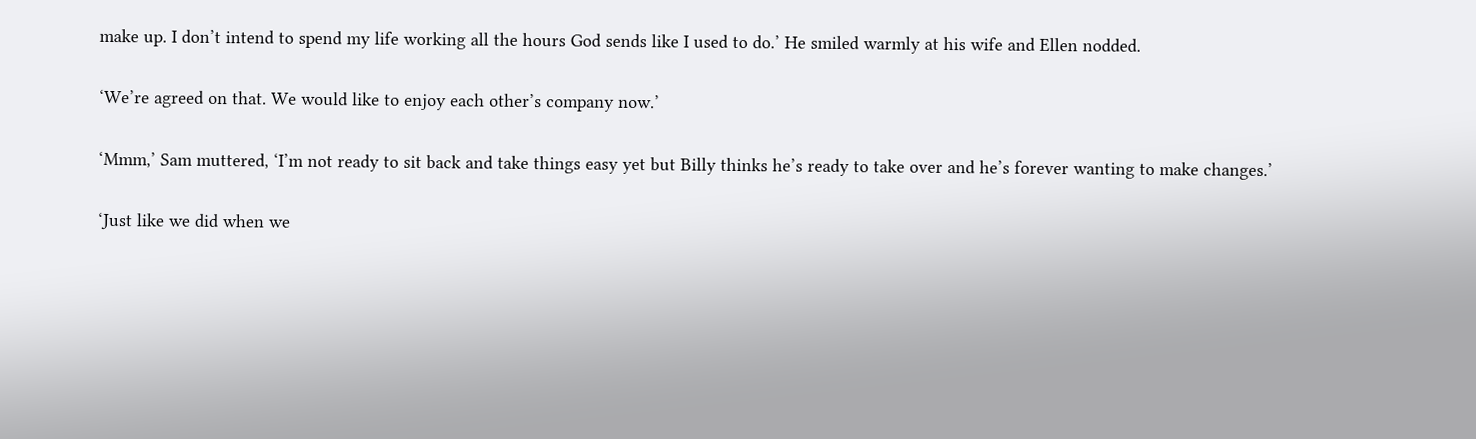make up. I don’t intend to spend my life working all the hours God sends like I used to do.’ He smiled warmly at his wife and Ellen nodded.

‘We’re agreed on that. We would like to enjoy each other’s company now.’

‘Mmm,’ Sam muttered, ‘I’m not ready to sit back and take things easy yet but Billy thinks he’s ready to take over and he’s forever wanting to make changes.’

‘Just like we did when we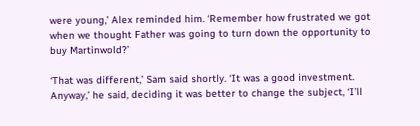were young,’ Alex reminded him. ‘Remember how frustrated we got when we thought Father was going to turn down the opportunity to buy Martinwold?’

‘That was different,’ Sam said shortly. ‘It was a good investment. Anyway,’ he said, deciding it was better to change the subject, ‘I’ll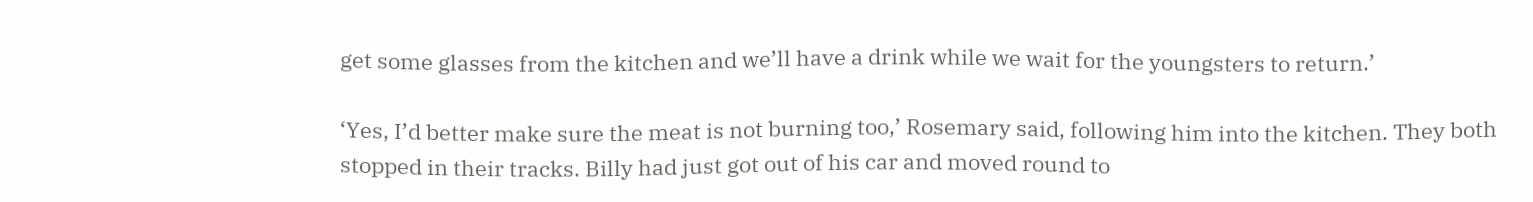get some glasses from the kitchen and we’ll have a drink while we wait for the youngsters to return.’

‘Yes, I’d better make sure the meat is not burning too,’ Rosemary said, following him into the kitchen. They both stopped in their tracks. Billy had just got out of his car and moved round to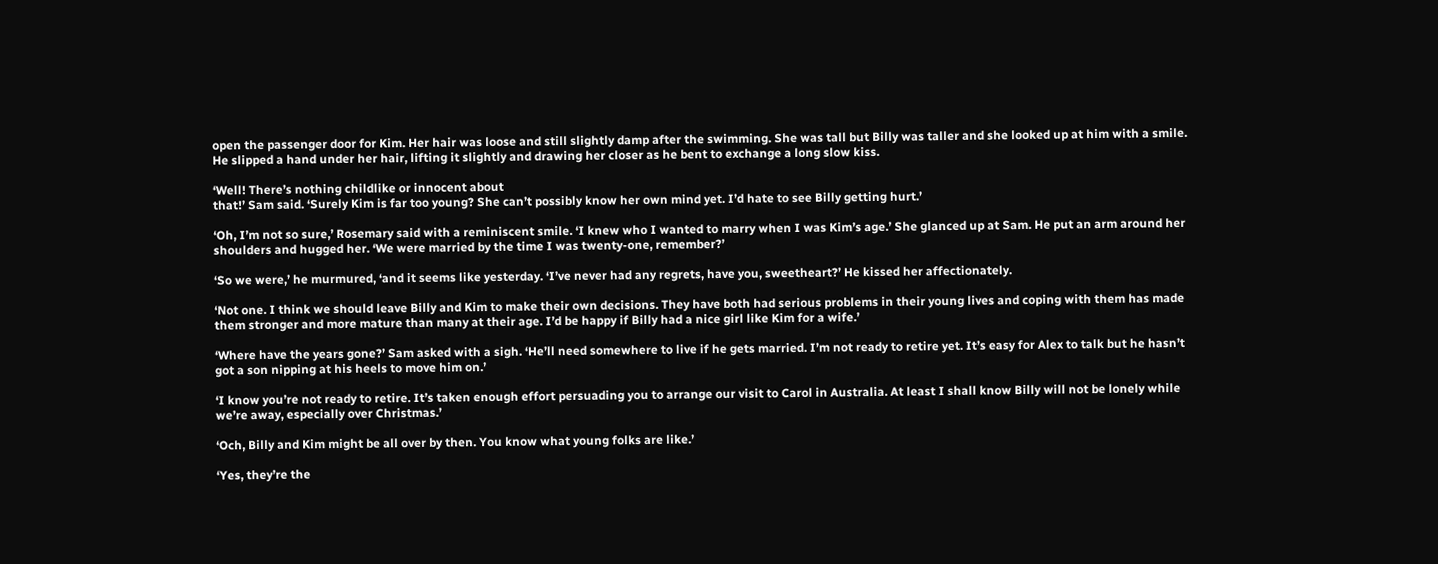open the passenger door for Kim. Her hair was loose and still slightly damp after the swimming. She was tall but Billy was taller and she looked up at him with a smile. He slipped a hand under her hair, lifting it slightly and drawing her closer as he bent to exchange a long slow kiss.

‘Well! There’s nothing childlike or innocent about
that!’ Sam said. ‘Surely Kim is far too young? She can’t possibly know her own mind yet. I’d hate to see Billy getting hurt.’

‘Oh, I’m not so sure,’ Rosemary said with a reminiscent smile. ‘I knew who I wanted to marry when I was Kim’s age.’ She glanced up at Sam. He put an arm around her shoulders and hugged her. ‘We were married by the time I was twenty-one, remember?’

‘So we were,’ he murmured, ‘and it seems like yesterday. ‘I’ve never had any regrets, have you, sweetheart?’ He kissed her affectionately.

‘Not one. I think we should leave Billy and Kim to make their own decisions. They have both had serious problems in their young lives and coping with them has made them stronger and more mature than many at their age. I’d be happy if Billy had a nice girl like Kim for a wife.’

‘Where have the years gone?’ Sam asked with a sigh. ‘He’ll need somewhere to live if he gets married. I’m not ready to retire yet. It’s easy for Alex to talk but he hasn’t got a son nipping at his heels to move him on.’

‘I know you’re not ready to retire. It’s taken enough effort persuading you to arrange our visit to Carol in Australia. At least I shall know Billy will not be lonely while we’re away, especially over Christmas.’

‘Och, Billy and Kim might be all over by then. You know what young folks are like.’

‘Yes, they’re the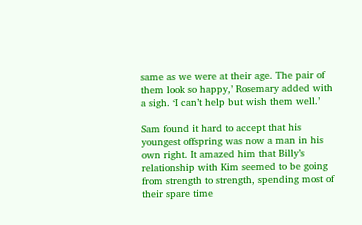same as we were at their age. The pair of them look so happy,’ Rosemary added with a sigh. ‘I can’t help but wish them well.’

Sam found it hard to accept that his youngest offspring was now a man in his own right. It amazed him that Billy’s relationship with Kim seemed to be going from strength to strength, spending most of their spare time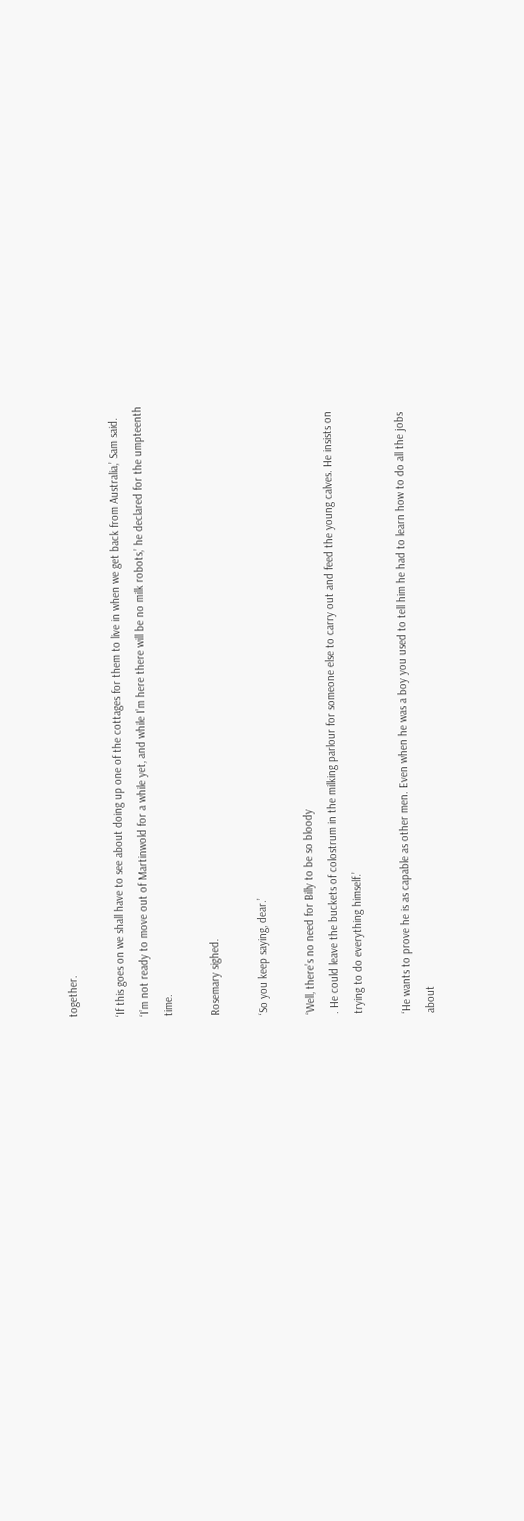together.

‘If this goes on we shall have to see about doing up one of the cottages for them to live in when we get back from Australia,’ Sam said. ‘I’m not ready to move out of Martinwold for a while yet, and while I’m here there will be no milk robots,’ he declared for the umpteenth time.

Rosemary sighed.

‘So you keep saying, dear.’

‘Well, there’s no need for Billy to be so bloody
. He could leave the buckets of colostrum in the milking parlour for someone else to carry out and feed the young calves. He insists on trying to do everything himself.’

‘He wants to prove he is as capable as other men. Even when he was a boy you used to tell him he had to learn how to do all the jobs about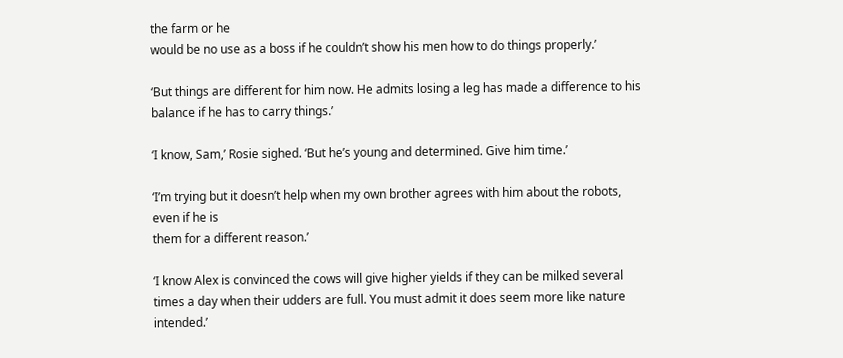the farm or he
would be no use as a boss if he couldn’t show his men how to do things properly.’

‘But things are different for him now. He admits losing a leg has made a difference to his balance if he has to carry things.’

‘I know, Sam,’ Rosie sighed. ‘But he’s young and determined. Give him time.’

‘I’m trying but it doesn’t help when my own brother agrees with him about the robots, even if he is
them for a different reason.’

‘I know Alex is convinced the cows will give higher yields if they can be milked several times a day when their udders are full. You must admit it does seem more like nature intended.’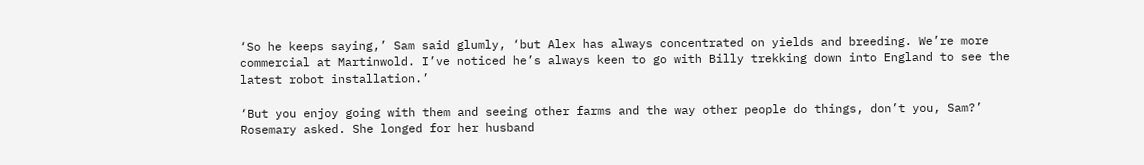‘So he keeps saying,’ Sam said glumly, ‘but Alex has always concentrated on yields and breeding. We’re more commercial at Martinwold. I’ve noticed he’s always keen to go with Billy trekking down into England to see the latest robot installation.’

‘But you enjoy going with them and seeing other farms and the way other people do things, don’t you, Sam?’ Rosemary asked. She longed for her husband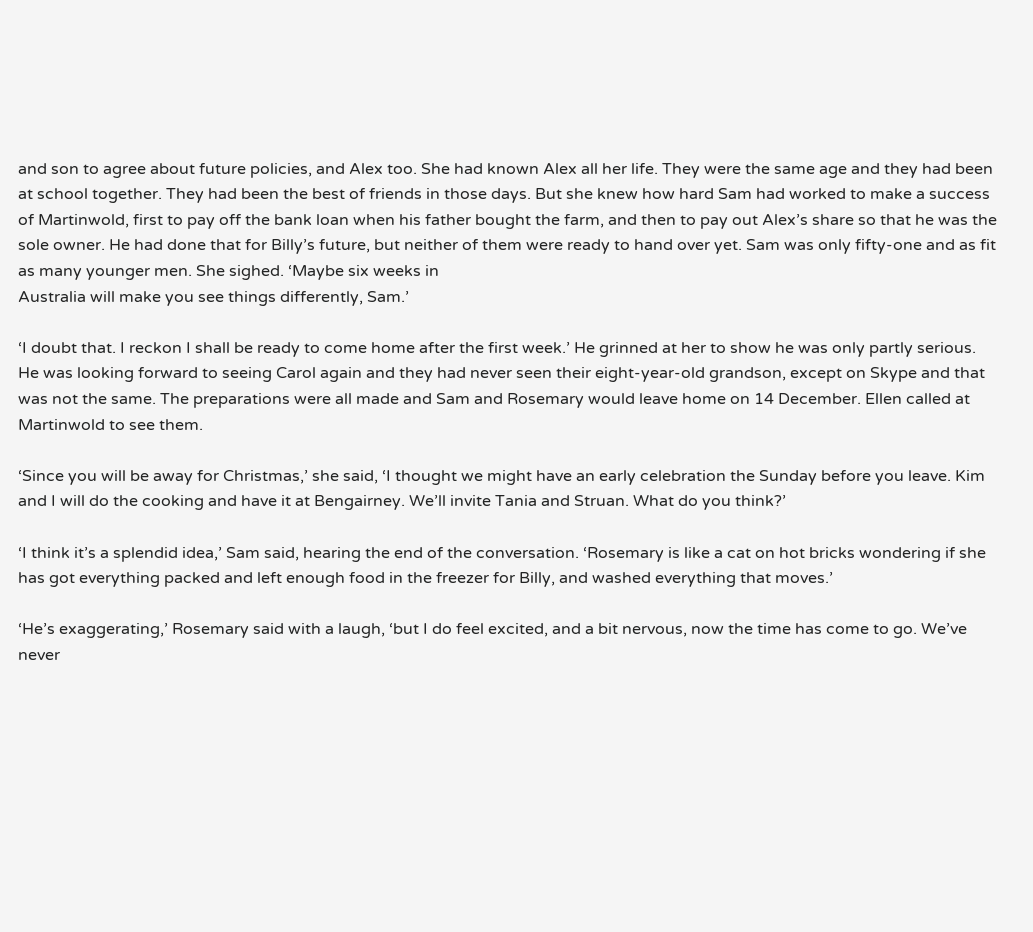and son to agree about future policies, and Alex too. She had known Alex all her life. They were the same age and they had been at school together. They had been the best of friends in those days. But she knew how hard Sam had worked to make a success of Martinwold, first to pay off the bank loan when his father bought the farm, and then to pay out Alex’s share so that he was the sole owner. He had done that for Billy’s future, but neither of them were ready to hand over yet. Sam was only fifty-one and as fit as many younger men. She sighed. ‘Maybe six weeks in
Australia will make you see things differently, Sam.’

‘I doubt that. I reckon I shall be ready to come home after the first week.’ He grinned at her to show he was only partly serious. He was looking forward to seeing Carol again and they had never seen their eight-year-old grandson, except on Skype and that was not the same. The preparations were all made and Sam and Rosemary would leave home on 14 December. Ellen called at Martinwold to see them.

‘Since you will be away for Christmas,’ she said, ‘I thought we might have an early celebration the Sunday before you leave. Kim and I will do the cooking and have it at Bengairney. We’ll invite Tania and Struan. What do you think?’

‘I think it’s a splendid idea,’ Sam said, hearing the end of the conversation. ‘Rosemary is like a cat on hot bricks wondering if she has got everything packed and left enough food in the freezer for Billy, and washed everything that moves.’

‘He’s exaggerating,’ Rosemary said with a laugh, ‘but I do feel excited, and a bit nervous, now the time has come to go. We’ve never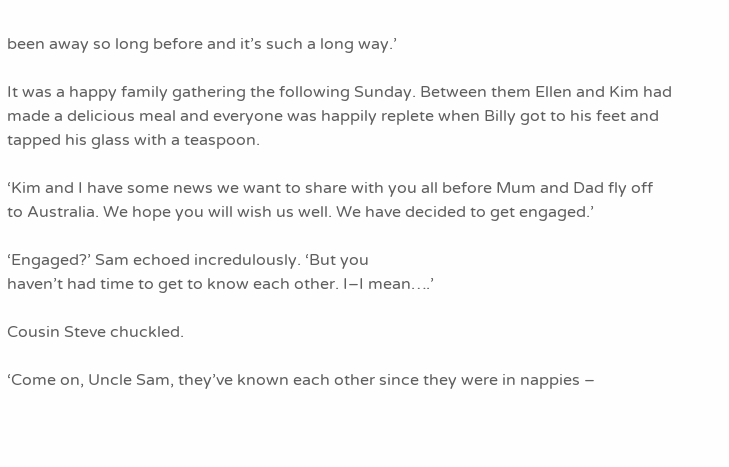been away so long before and it’s such a long way.’

It was a happy family gathering the following Sunday. Between them Ellen and Kim had made a delicious meal and everyone was happily replete when Billy got to his feet and tapped his glass with a teaspoon.

‘Kim and I have some news we want to share with you all before Mum and Dad fly off to Australia. We hope you will wish us well. We have decided to get engaged.’

‘Engaged?’ Sam echoed incredulously. ‘But you
haven’t had time to get to know each other. I–I mean….’

Cousin Steve chuckled.

‘Come on, Uncle Sam, they’ve known each other since they were in nappies –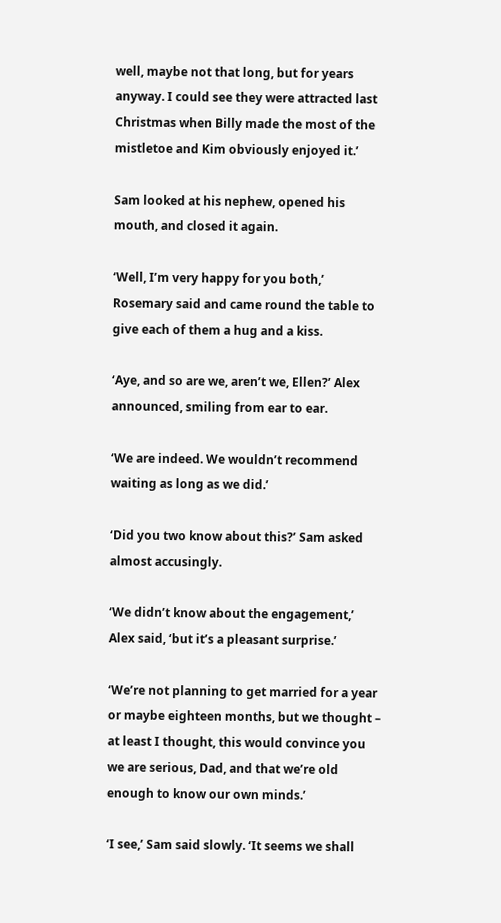well, maybe not that long, but for years anyway. I could see they were attracted last Christmas when Billy made the most of the mistletoe and Kim obviously enjoyed it.’

Sam looked at his nephew, opened his mouth, and closed it again.

‘Well, I’m very happy for you both,’ Rosemary said and came round the table to give each of them a hug and a kiss.

‘Aye, and so are we, aren’t we, Ellen?’ Alex announced, smiling from ear to ear.

‘We are indeed. We wouldn’t recommend waiting as long as we did.’

‘Did you two know about this?’ Sam asked almost accusingly.

‘We didn’t know about the engagement,’ Alex said, ‘but it’s a pleasant surprise.’

‘We’re not planning to get married for a year or maybe eighteen months, but we thought – at least I thought, this would convince you we are serious, Dad, and that we’re old enough to know our own minds.’

‘I see,’ Sam said slowly. ‘It seems we shall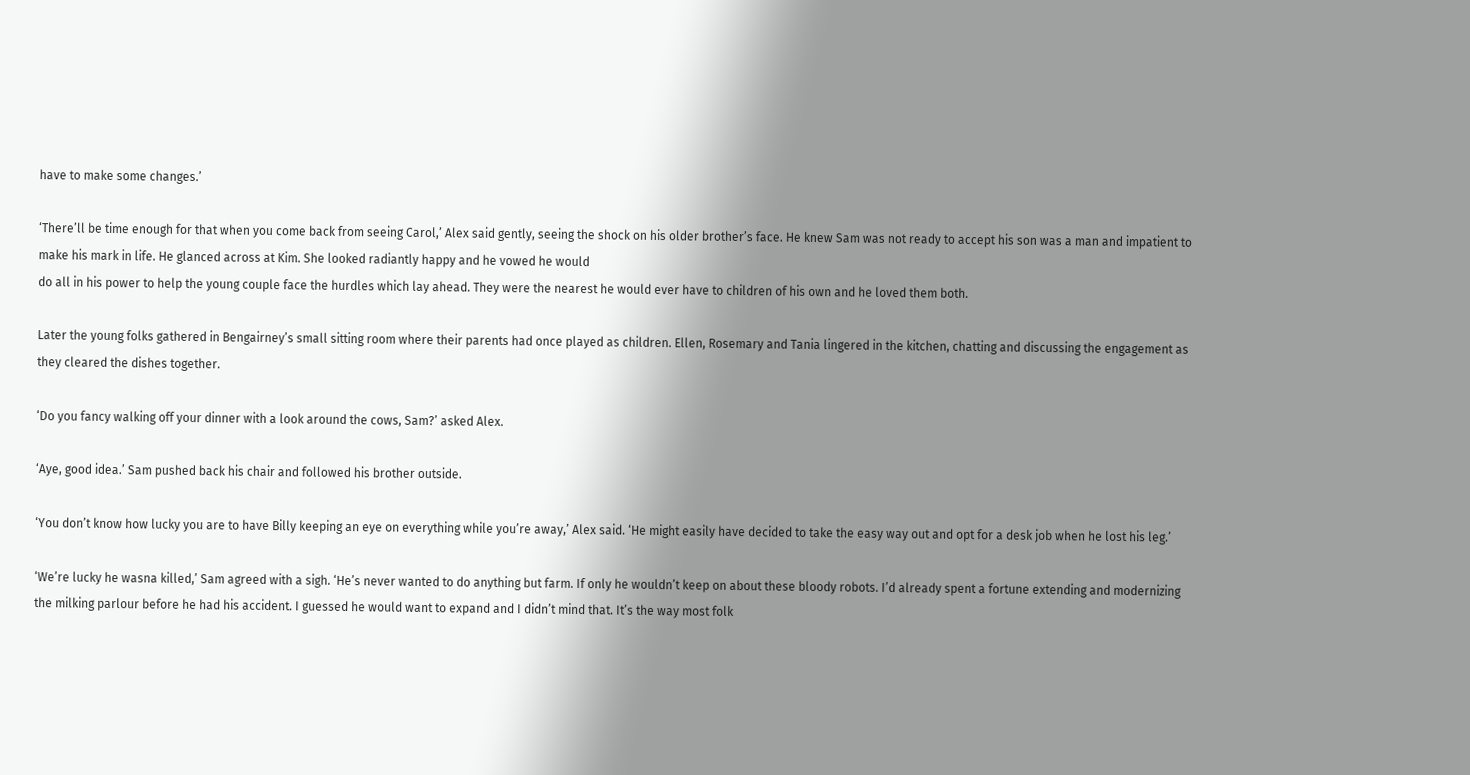have to make some changes.’

‘There’ll be time enough for that when you come back from seeing Carol,’ Alex said gently, seeing the shock on his older brother’s face. He knew Sam was not ready to accept his son was a man and impatient to make his mark in life. He glanced across at Kim. She looked radiantly happy and he vowed he would
do all in his power to help the young couple face the hurdles which lay ahead. They were the nearest he would ever have to children of his own and he loved them both.

Later the young folks gathered in Bengairney’s small sitting room where their parents had once played as children. Ellen, Rosemary and Tania lingered in the kitchen, chatting and discussing the engagement as they cleared the dishes together.

‘Do you fancy walking off your dinner with a look around the cows, Sam?’ asked Alex.

‘Aye, good idea.’ Sam pushed back his chair and followed his brother outside.

‘You don’t know how lucky you are to have Billy keeping an eye on everything while you’re away,’ Alex said. ‘He might easily have decided to take the easy way out and opt for a desk job when he lost his leg.’

‘We’re lucky he wasna killed,’ Sam agreed with a sigh. ‘He’s never wanted to do anything but farm. If only he wouldn’t keep on about these bloody robots. I’d already spent a fortune extending and modernizing the milking parlour before he had his accident. I guessed he would want to expand and I didn’t mind that. It’s the way most folk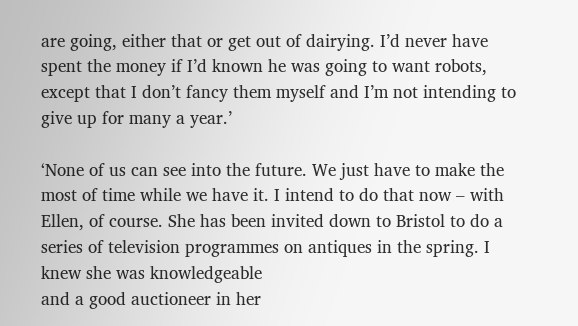are going, either that or get out of dairying. I’d never have spent the money if I’d known he was going to want robots, except that I don’t fancy them myself and I’m not intending to give up for many a year.’

‘None of us can see into the future. We just have to make the most of time while we have it. I intend to do that now – with Ellen, of course. She has been invited down to Bristol to do a series of television programmes on antiques in the spring. I knew she was knowledgeable
and a good auctioneer in her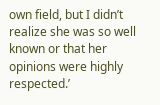own field, but I didn’t realize she was so well known or that her opinions were highly respected.’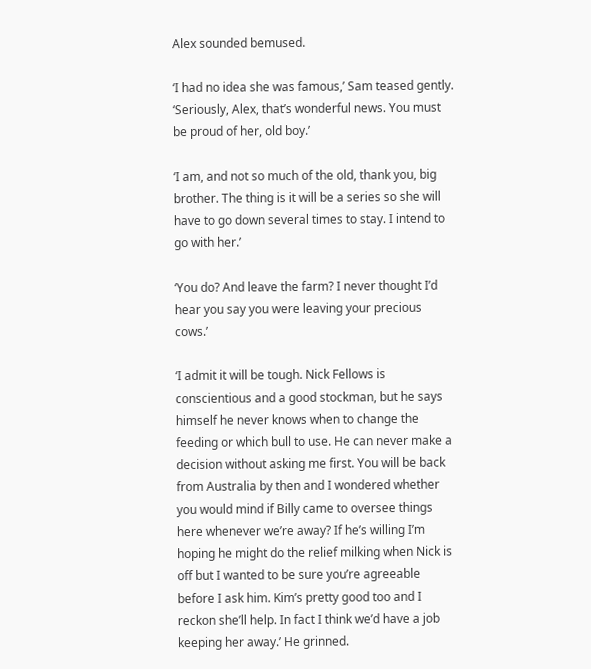Alex sounded bemused.

‘I had no idea she was famous,’ Sam teased gently. ‘Seriously, Alex, that’s wonderful news. You must be proud of her, old boy.’

‘I am, and not so much of the old, thank you, big brother. The thing is it will be a series so she will have to go down several times to stay. I intend to go with her.’

‘You do? And leave the farm? I never thought I’d hear you say you were leaving your precious cows.’

‘I admit it will be tough. Nick Fellows is conscientious and a good stockman, but he says himself he never knows when to change the feeding or which bull to use. He can never make a decision without asking me first. You will be back from Australia by then and I wondered whether you would mind if Billy came to oversee things here whenever we’re away? If he’s willing I’m hoping he might do the relief milking when Nick is off but I wanted to be sure you’re agreeable before I ask him. Kim’s pretty good too and I reckon she’ll help. In fact I think we’d have a job keeping her away.’ He grinned.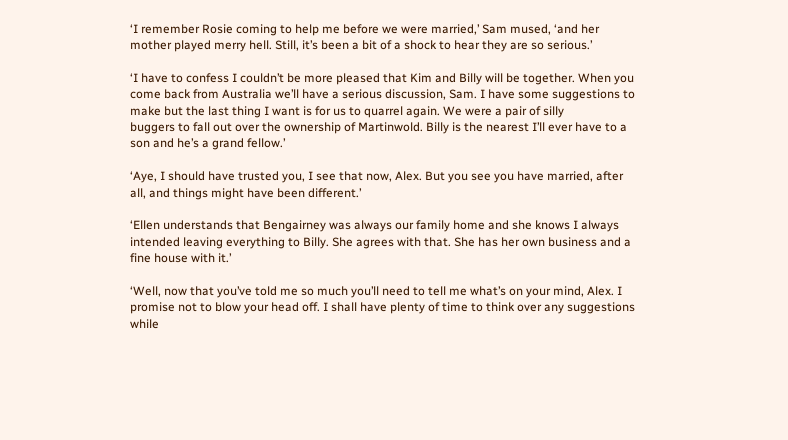‘I remember Rosie coming to help me before we were married,’ Sam mused, ‘and her mother played merry hell. Still, it’s been a bit of a shock to hear they are so serious.’

‘I have to confess I couldn’t be more pleased that Kim and Billy will be together. When you come back from Australia we’ll have a serious discussion, Sam. I have some suggestions to make but the last thing I want is for us to quarrel again. We were a pair of silly
buggers to fall out over the ownership of Martinwold. Billy is the nearest I’ll ever have to a son and he’s a grand fellow.’

‘Aye, I should have trusted you, I see that now, Alex. But you see you have married, after all, and things might have been different.’

‘Ellen understands that Bengairney was always our family home and she knows I always intended leaving everything to Billy. She agrees with that. She has her own business and a fine house with it.’

‘Well, now that you’ve told me so much you’ll need to tell me what’s on your mind, Alex. I promise not to blow your head off. I shall have plenty of time to think over any suggestions while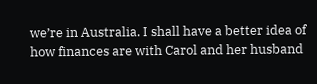we’re in Australia. I shall have a better idea of how finances are with Carol and her husband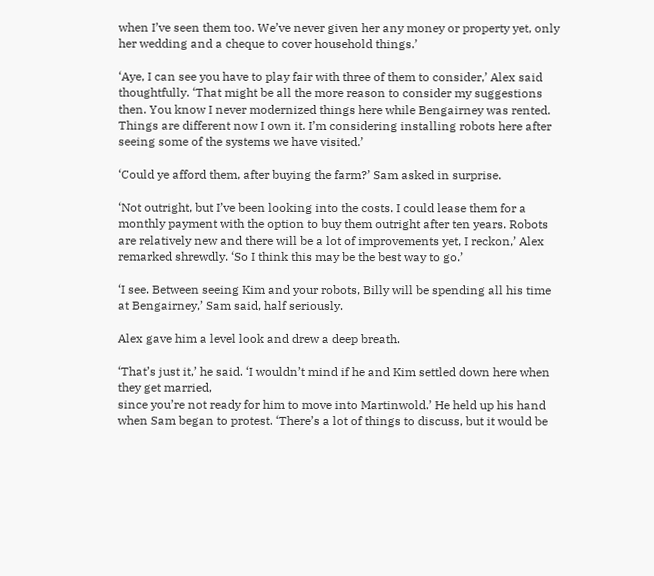when I’ve seen them too. We’ve never given her any money or property yet, only her wedding and a cheque to cover household things.’

‘Aye, I can see you have to play fair with three of them to consider,’ Alex said thoughtfully. ‘That might be all the more reason to consider my suggestions then. You know I never modernized things here while Bengairney was rented. Things are different now I own it. I’m considering installing robots here after seeing some of the systems we have visited.’

‘Could ye afford them, after buying the farm?’ Sam asked in surprise.

‘Not outright, but I’ve been looking into the costs. I could lease them for a monthly payment with the option to buy them outright after ten years. Robots are relatively new and there will be a lot of improvements yet, I reckon,’ Alex remarked shrewdly. ‘So I think this may be the best way to go.’

‘I see. Between seeing Kim and your robots, Billy will be spending all his time at Bengairney,’ Sam said, half seriously.

Alex gave him a level look and drew a deep breath.

‘That’s just it,’ he said. ‘I wouldn’t mind if he and Kim settled down here when they get married,
since you’re not ready for him to move into Martinwold.’ He held up his hand when Sam began to protest. ‘There’s a lot of things to discuss, but it would be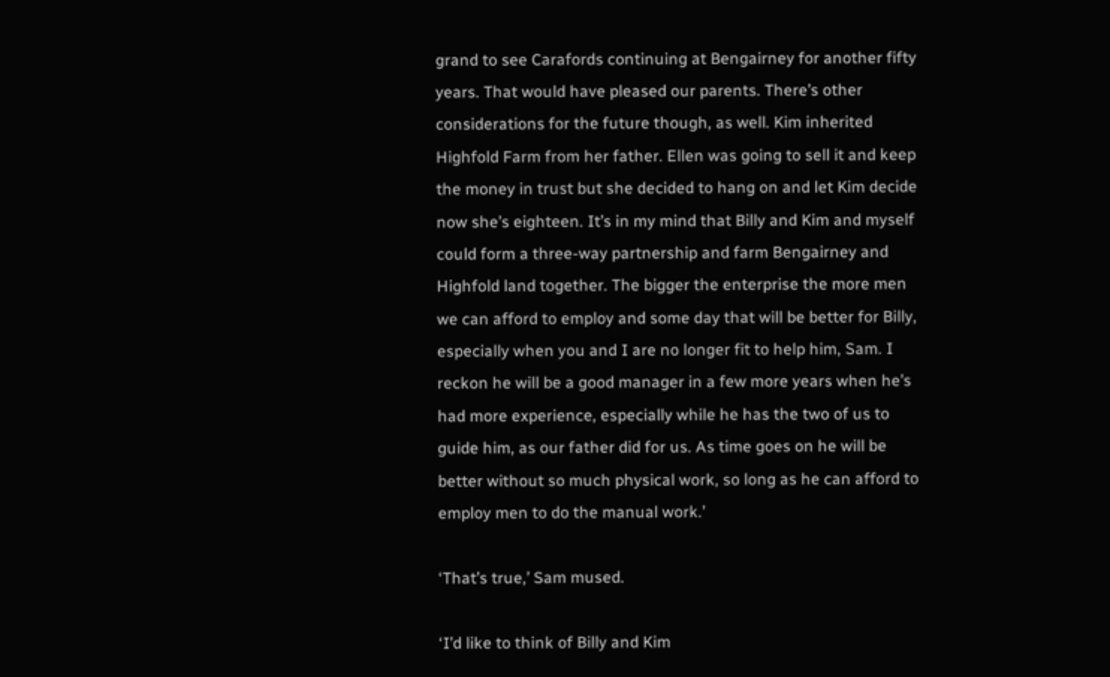grand to see Carafords continuing at Bengairney for another fifty years. That would have pleased our parents. There’s other considerations for the future though, as well. Kim inherited Highfold Farm from her father. Ellen was going to sell it and keep the money in trust but she decided to hang on and let Kim decide now she’s eighteen. It’s in my mind that Billy and Kim and myself could form a three-way partnership and farm Bengairney and Highfold land together. The bigger the enterprise the more men we can afford to employ and some day that will be better for Billy, especially when you and I are no longer fit to help him, Sam. I reckon he will be a good manager in a few more years when he’s had more experience, especially while he has the two of us to guide him, as our father did for us. As time goes on he will be better without so much physical work, so long as he can afford to employ men to do the manual work.’

‘That’s true,’ Sam mused.

‘I’d like to think of Billy and Kim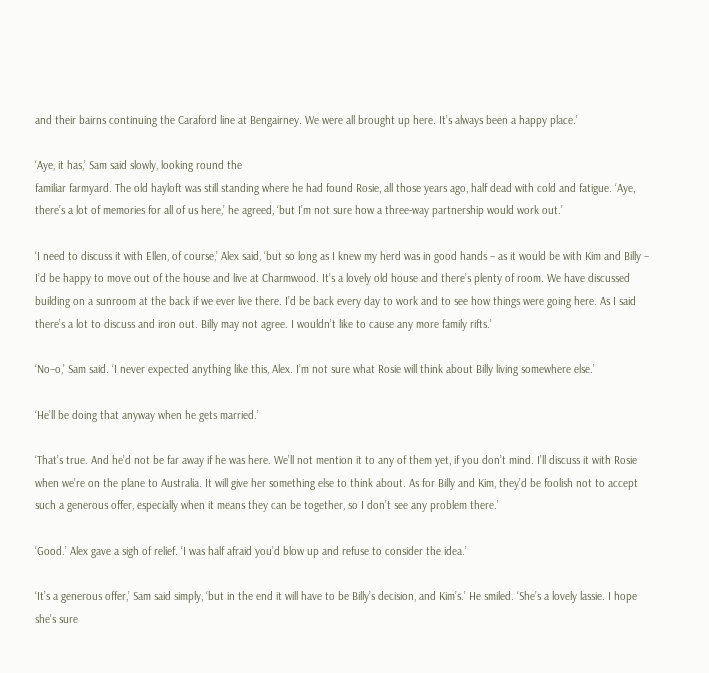and their bairns continuing the Caraford line at Bengairney. We were all brought up here. It’s always been a happy place.’

‘Aye, it has,’ Sam said slowly, looking round the
familiar farmyard. The old hayloft was still standing where he had found Rosie, all those years ago, half dead with cold and fatigue. ‘Aye, there’s a lot of memories for all of us here,’ he agreed, ‘but I’m not sure how a three-way partnership would work out.’

‘I need to discuss it with Ellen, of course,’ Alex said, ‘but so long as I knew my herd was in good hands – as it would be with Kim and Billy – I’d be happy to move out of the house and live at Charmwood. It’s a lovely old house and there’s plenty of room. We have discussed building on a sunroom at the back if we ever live there. I’d be back every day to work and to see how things were going here. As I said there’s a lot to discuss and iron out. Billy may not agree. I wouldn’t like to cause any more family rifts.’

‘No–o,’ Sam said. ‘I never expected anything like this, Alex. I’m not sure what Rosie will think about Billy living somewhere else.’

‘He’ll be doing that anyway when he gets married.’

‘That’s true. And he’d not be far away if he was here. We’ll not mention it to any of them yet, if you don’t mind. I’ll discuss it with Rosie when we’re on the plane to Australia. It will give her something else to think about. As for Billy and Kim, they’d be foolish not to accept such a generous offer, especially when it means they can be together, so I don’t see any problem there.’

‘Good.’ Alex gave a sigh of relief. ‘I was half afraid you’d blow up and refuse to consider the idea.’

‘It’s a generous offer,’ Sam said simply, ‘but in the end it will have to be Billy’s decision, and Kim’s.’ He smiled. ‘She’s a lovely lassie. I hope she’s sure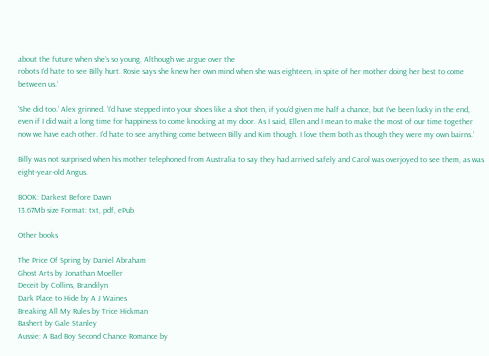about the future when she’s so young. Although we argue over the
robots I’d hate to see Billy hurt. Rosie says she knew her own mind when she was eighteen, in spite of her mother doing her best to come between us.’

‘She did too.’ Alex grinned. ‘I’d have stepped into your shoes like a shot then, if you’d given me half a chance, but I’ve been lucky in the end, even if I did wait a long time for happiness to come knocking at my door. As I said, Ellen and I mean to make the most of our time together now we have each other. I’d hate to see anything come between Billy and Kim though. I love them both as though they were my own bairns.’

Billy was not surprised when his mother telephoned from Australia to say they had arrived safely and Carol was overjoyed to see them, as was eight-year-old Angus.

BOOK: Darkest Before Dawn
13.67Mb size Format: txt, pdf, ePub

Other books

The Price Of Spring by Daniel Abraham
Ghost Arts by Jonathan Moeller
Deceit by Collins, Brandilyn
Dark Place to Hide by A J Waines
Breaking All My Rules by Trice Hickman
Bashert by Gale Stanley
Aussie: A Bad Boy Second Chance Romance by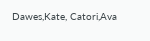Dawes,Kate, Catori,Ava